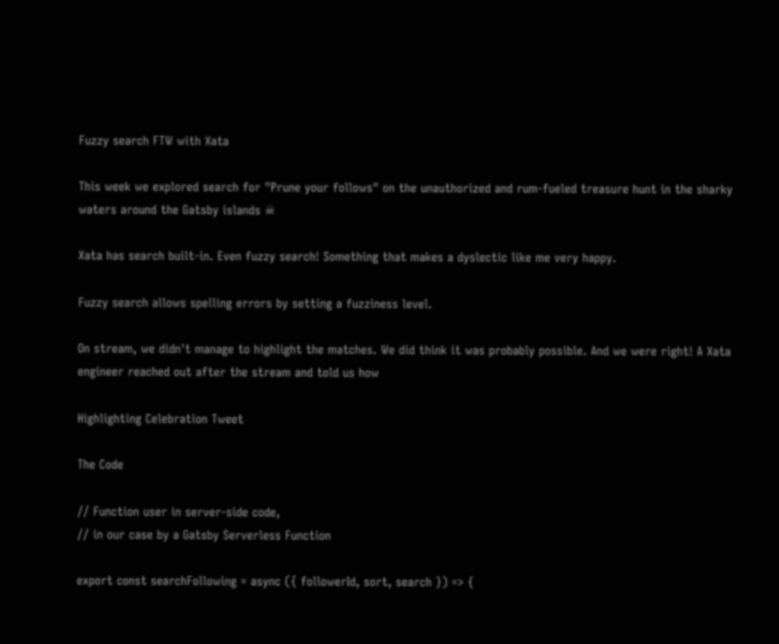Fuzzy search FTW with Xata

This week we explored search for "Prune your follows" on the unauthorized and rum-fueled treasure hunt in the sharky waters around the Gatsby islands ☠

Xata has search built-in. Even fuzzy search! Something that makes a dyslectic like me very happy.

Fuzzy search allows spelling errors by setting a fuzziness level.

On stream, we didn't manage to highlight the matches. We did think it was probably possible. And we were right! A Xata engineer reached out after the stream and told us how

Highlighting Celebration Tweet

The Code

// Function user in server-side code,
// in our case by a Gatsby Serverless Function

export const searchFollowing = async ({ followerId, sort, search }) => {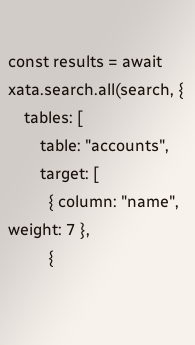const results = await xata.search.all(search, {
    tables: [
        table: "accounts",
        target: [
          { column: "name", weight: 7 },
          {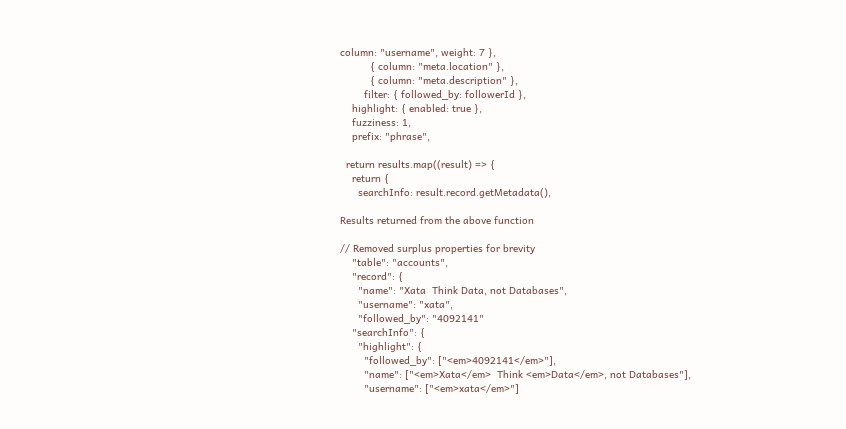column: "username", weight: 7 },
          { column: "meta.location" },
          { column: "meta.description" },
        filter: { followed_by: followerId },
    highlight: { enabled: true },
    fuzziness: 1,
    prefix: "phrase",

  return results.map((result) => {
    return {
      searchInfo: result.record.getMetadata(),

Results returned from the above function

// Removed surplus properties for brevity
    "table": "accounts",
    "record": {
      "name": "Xata  Think Data, not Databases",
      "username": "xata",
      "followed_by": "4092141"
    "searchInfo": {
      "highlight": {
        "followed_by": ["<em>4092141</em>"],
        "name": ["<em>Xata</em>  Think <em>Data</em>, not Databases"],
        "username": ["<em>xata</em>"]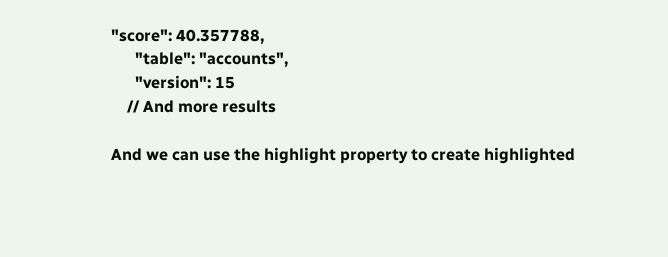"score": 40.357788,
      "table": "accounts",
      "version": 15
    // And more results

And we can use the highlight property to create highlighted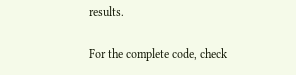results.

For the complete code, check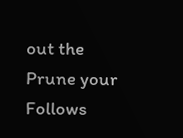out the Prune your Follows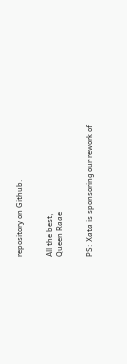repository on Github.


All the best,
Queen Raae


PS: Xata is sponsoring our rework of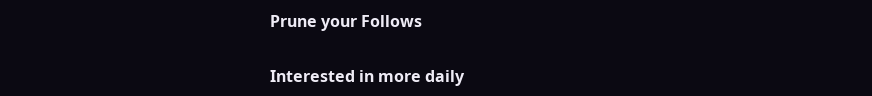Prune your Follows

Interested in more daily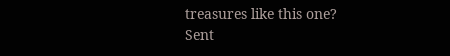treasures like this one?
Sent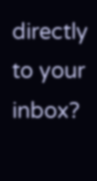directly to your inbox?